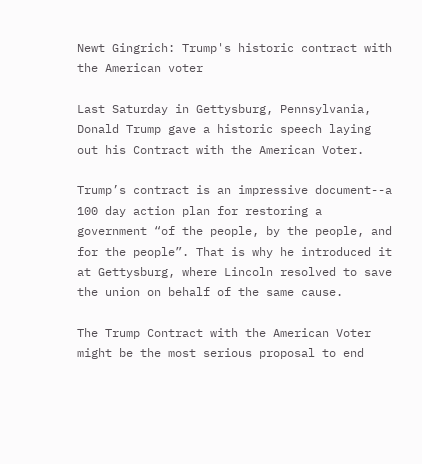Newt Gingrich: Trump's historic contract with the American voter

Last Saturday in Gettysburg, Pennsylvania, Donald Trump gave a historic speech laying out his Contract with the American Voter.

Trump’s contract is an impressive document--a 100 day action plan for restoring a government “of the people, by the people, and for the people”. That is why he introduced it at Gettysburg, where Lincoln resolved to save the union on behalf of the same cause.

The Trump Contract with the American Voter might be the most serious proposal to end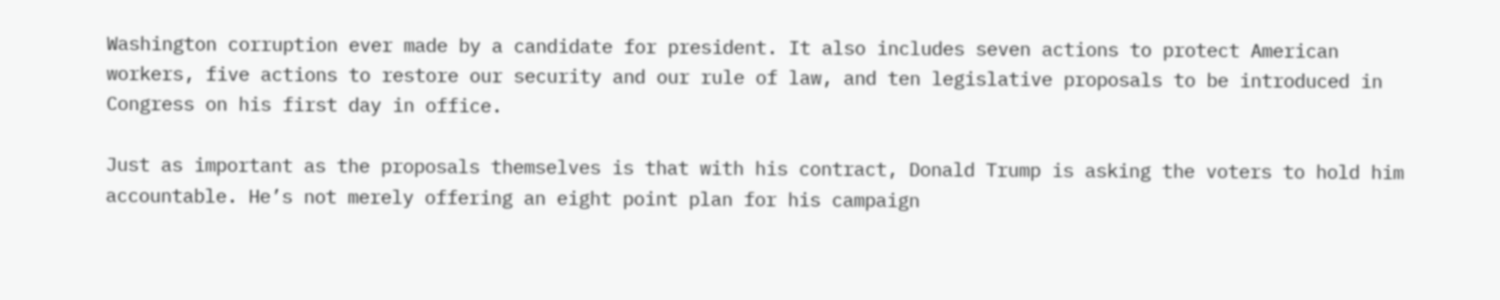Washington corruption ever made by a candidate for president. It also includes seven actions to protect American workers, five actions to restore our security and our rule of law, and ten legislative proposals to be introduced in Congress on his first day in office.

Just as important as the proposals themselves is that with his contract, Donald Trump is asking the voters to hold him accountable. He’s not merely offering an eight point plan for his campaign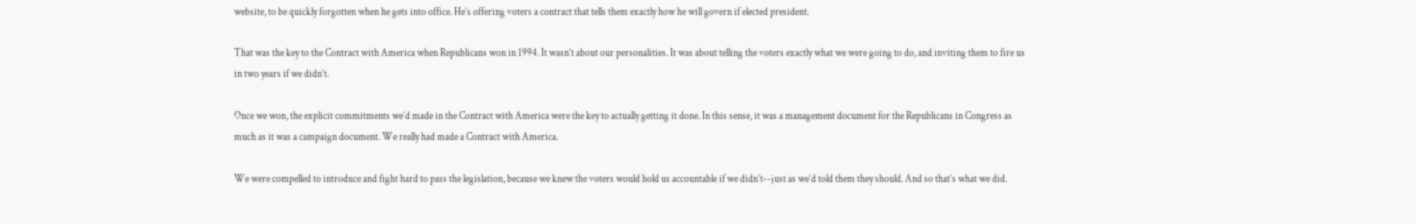website, to be quickly forgotten when he gets into office. He’s offering voters a contract that tells them exactly how he will govern if elected president.

That was the key to the Contract with America when Republicans won in 1994. It wasn’t about our personalities. It was about telling the voters exactly what we were going to do, and inviting them to fire us in two years if we didn’t.

Once we won, the explicit commitments we’d made in the Contract with America were the key to actually getting it done. In this sense, it was a management document for the Republicans in Congress as much as it was a campaign document. We really had made a Contract with America.

We were compelled to introduce and fight hard to pass the legislation, because we knew the voters would hold us accountable if we didn’t--just as we’d told them they should. And so that’s what we did.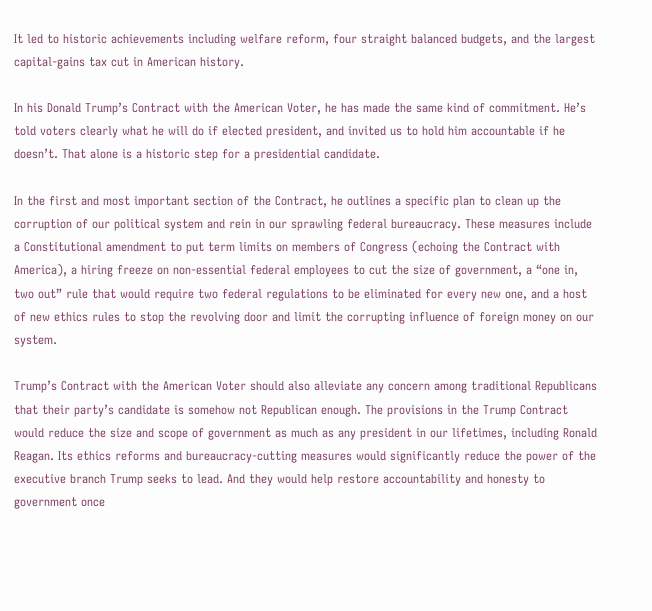It led to historic achievements including welfare reform, four straight balanced budgets, and the largest capital-gains tax cut in American history.

In his Donald Trump’s Contract with the American Voter, he has made the same kind of commitment. He’s told voters clearly what he will do if elected president, and invited us to hold him accountable if he doesn’t. That alone is a historic step for a presidential candidate.

In the first and most important section of the Contract, he outlines a specific plan to clean up the corruption of our political system and rein in our sprawling federal bureaucracy. These measures include a Constitutional amendment to put term limits on members of Congress (echoing the Contract with America), a hiring freeze on non-essential federal employees to cut the size of government, a “one in, two out” rule that would require two federal regulations to be eliminated for every new one, and a host of new ethics rules to stop the revolving door and limit the corrupting influence of foreign money on our system.

Trump’s Contract with the American Voter should also alleviate any concern among traditional Republicans that their party’s candidate is somehow not Republican enough. The provisions in the Trump Contract would reduce the size and scope of government as much as any president in our lifetimes, including Ronald Reagan. Its ethics reforms and bureaucracy-cutting measures would significantly reduce the power of the executive branch Trump seeks to lead. And they would help restore accountability and honesty to government once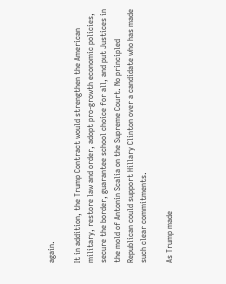again.

It in addition, the Trump Contract would strengthen the American military, restore law and order, adopt pro-growth economic policies, secure the border, guarantee school choice for all, and put Justices in the mold of Antonin Scalia on the Supreme Court. No principled Republican could support Hillary Clinton over a candidate who has made such clear commitments.

As Trump made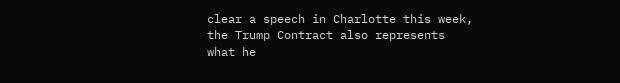clear a speech in Charlotte this week, the Trump Contract also represents what he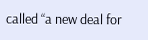called “a new deal for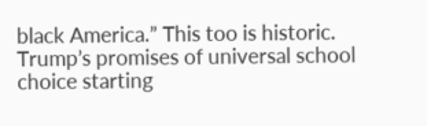black America.” This too is historic. Trump’s promises of universal school choice starting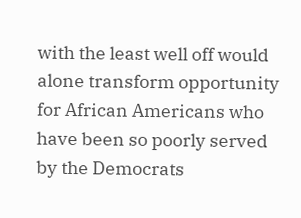with the least well off would alone transform opportunity for African Americans who have been so poorly served by the Democrats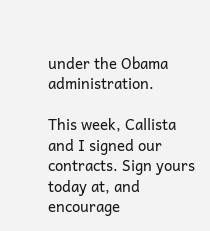under the Obama administration.

This week, Callista and I signed our contracts. Sign yours today at, and encourage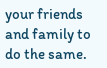your friends and family to do the same.